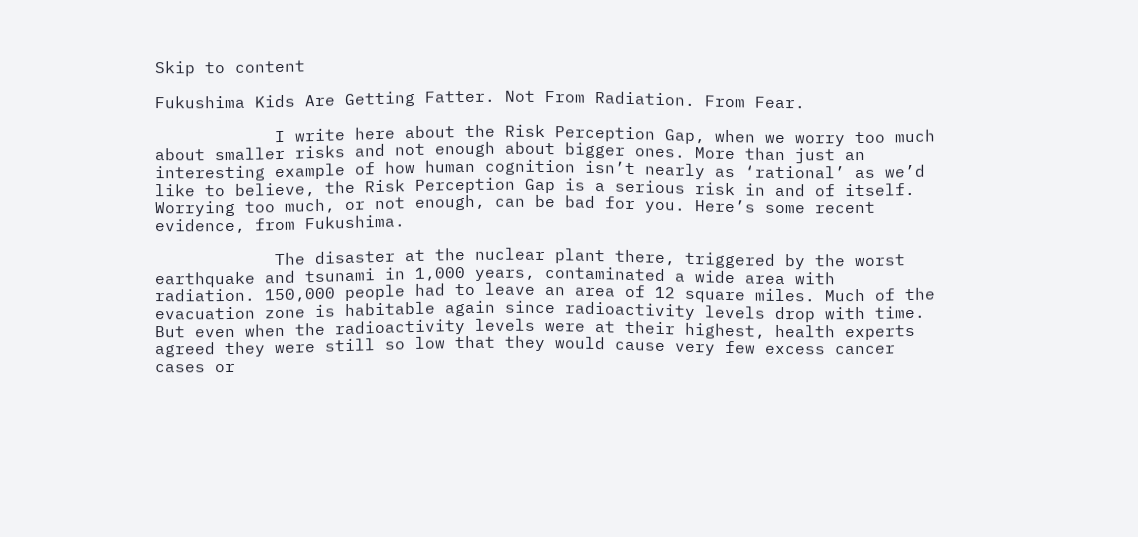Skip to content

Fukushima Kids Are Getting Fatter. Not From Radiation. From Fear.

            I write here about the Risk Perception Gap, when we worry too much about smaller risks and not enough about bigger ones. More than just an interesting example of how human cognition isn’t nearly as ‘rational’ as we’d like to believe, the Risk Perception Gap is a serious risk in and of itself. Worrying too much, or not enough, can be bad for you. Here’s some recent evidence, from Fukushima.

            The disaster at the nuclear plant there, triggered by the worst earthquake and tsunami in 1,000 years, contaminated a wide area with radiation. 150,000 people had to leave an area of 12 square miles. Much of the evacuation zone is habitable again since radioactivity levels drop with time. But even when the radioactivity levels were at their highest, health experts agreed they were still so low that they would cause very few excess cancer cases or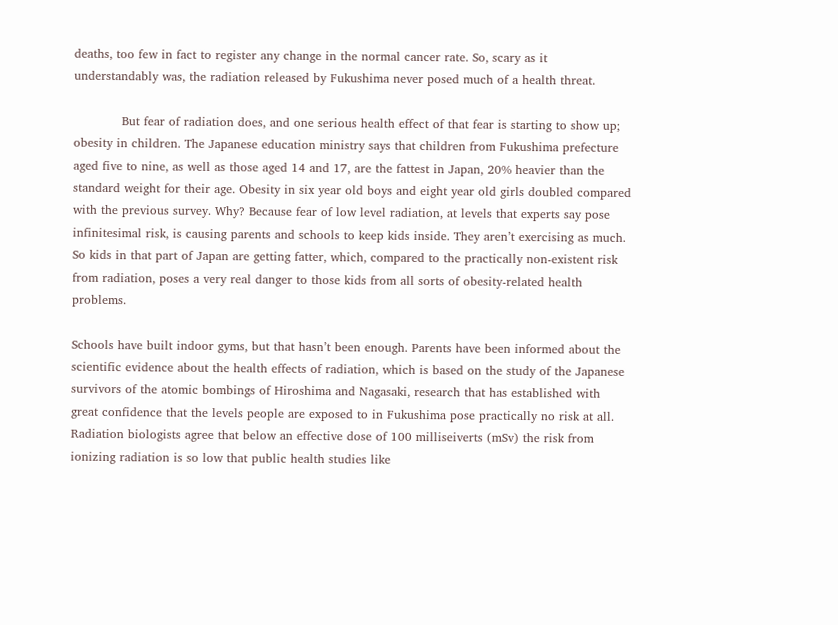deaths, too few in fact to register any change in the normal cancer rate. So, scary as it understandably was, the radiation released by Fukushima never posed much of a health threat.

            But fear of radiation does, and one serious health effect of that fear is starting to show up; obesity in children. The Japanese education ministry says that children from Fukushima prefecture aged five to nine, as well as those aged 14 and 17, are the fattest in Japan, 20% heavier than the standard weight for their age. Obesity in six year old boys and eight year old girls doubled compared with the previous survey. Why? Because fear of low level radiation, at levels that experts say pose infinitesimal risk, is causing parents and schools to keep kids inside. They aren’t exercising as much. So kids in that part of Japan are getting fatter, which, compared to the practically non-existent risk from radiation, poses a very real danger to those kids from all sorts of obesity-related health problems.

Schools have built indoor gyms, but that hasn’t been enough. Parents have been informed about the scientific evidence about the health effects of radiation, which is based on the study of the Japanese survivors of the atomic bombings of Hiroshima and Nagasaki, research that has established with great confidence that the levels people are exposed to in Fukushima pose practically no risk at all. Radiation biologists agree that below an effective dose of 100 milliseiverts (mSv) the risk from ionizing radiation is so low that public health studies like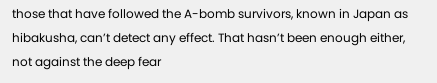those that have followed the A-bomb survivors, known in Japan as hibakusha, can’t detect any effect. That hasn’t been enough either, not against the deep fear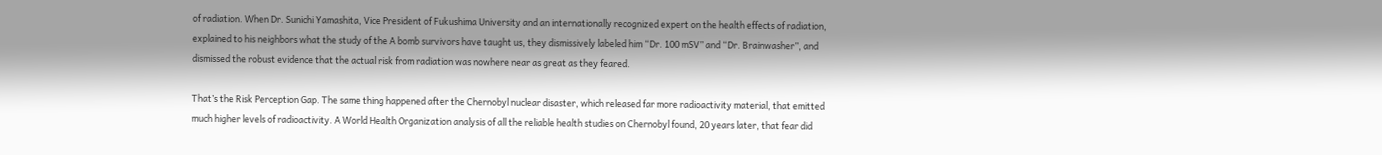of radiation. When Dr. Sunichi Yamashita, Vice President of Fukushima University and an internationally recognized expert on the health effects of radiation, explained to his neighbors what the study of the A bomb survivors have taught us, they dismissively labeled him “Dr. 100 mSV” and “Dr. Brainwasher”, and dismissed the robust evidence that the actual risk from radiation was nowhere near as great as they feared.

That’s the Risk Perception Gap. The same thing happened after the Chernobyl nuclear disaster, which released far more radioactivity material, that emitted much higher levels of radioactivity. A World Health Organization analysis of all the reliable health studies on Chernobyl found, 20 years later, that fear did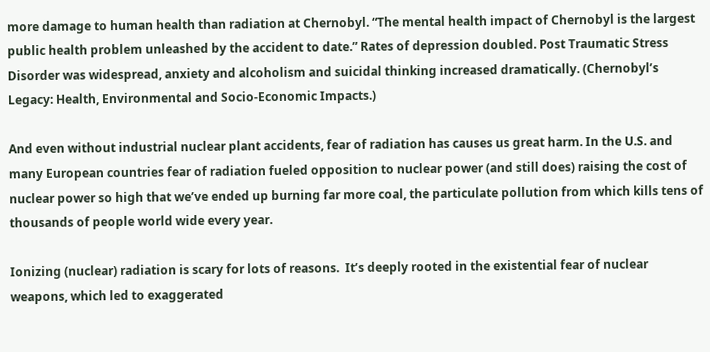more damage to human health than radiation at Chernobyl. “The mental health impact of Chernobyl is the largest public health problem unleashed by the accident to date.” Rates of depression doubled. Post Traumatic Stress Disorder was widespread, anxiety and alcoholism and suicidal thinking increased dramatically. (Chernobyl’s Legacy: Health, Environmental and Socio-Economic Impacts.)

And even without industrial nuclear plant accidents, fear of radiation has causes us great harm. In the U.S. and many European countries fear of radiation fueled opposition to nuclear power (and still does) raising the cost of nuclear power so high that we’ve ended up burning far more coal, the particulate pollution from which kills tens of thousands of people world wide every year.

Ionizing (nuclear) radiation is scary for lots of reasons.  It’s deeply rooted in the existential fear of nuclear weapons, which led to exaggerated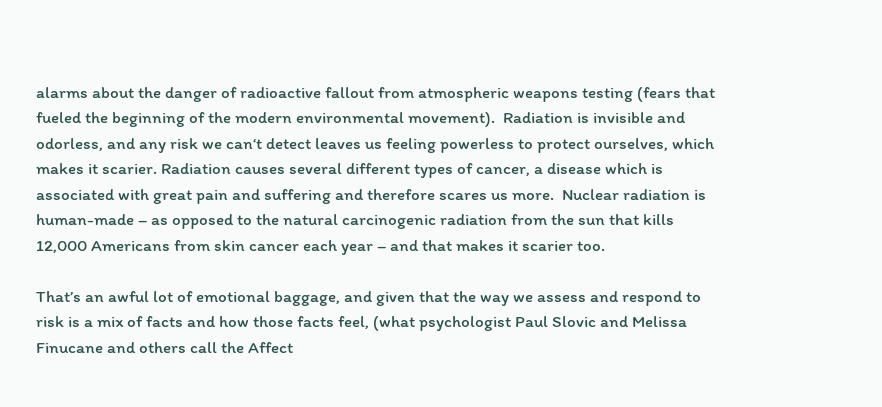alarms about the danger of radioactive fallout from atmospheric weapons testing (fears that fueled the beginning of the modern environmental movement).  Radiation is invisible and odorless, and any risk we can‘t detect leaves us feeling powerless to protect ourselves, which makes it scarier. Radiation causes several different types of cancer, a disease which is associated with great pain and suffering and therefore scares us more.  Nuclear radiation is human-made – as opposed to the natural carcinogenic radiation from the sun that kills 12,000 Americans from skin cancer each year – and that makes it scarier too.

That’s an awful lot of emotional baggage, and given that the way we assess and respond to risk is a mix of facts and how those facts feel, (what psychologist Paul Slovic and Melissa Finucane and others call the Affect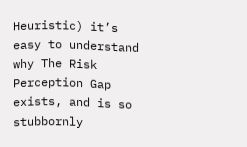Heuristic) it’s easy to understand why The Risk Perception Gap exists, and is so stubbornly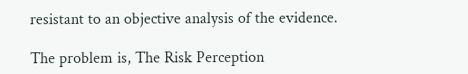resistant to an objective analysis of the evidence.

The problem is, The Risk Perception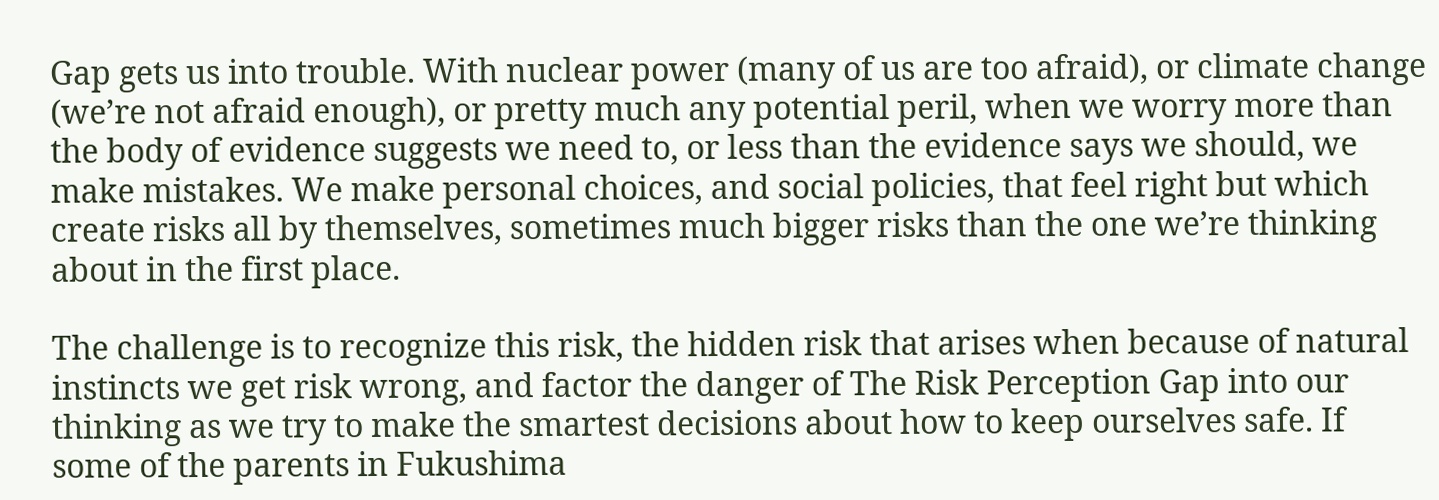Gap gets us into trouble. With nuclear power (many of us are too afraid), or climate change (we’re not afraid enough), or pretty much any potential peril, when we worry more than the body of evidence suggests we need to, or less than the evidence says we should, we make mistakes. We make personal choices, and social policies, that feel right but which create risks all by themselves, sometimes much bigger risks than the one we’re thinking about in the first place.

The challenge is to recognize this risk, the hidden risk that arises when because of natural instincts we get risk wrong, and factor the danger of The Risk Perception Gap into our thinking as we try to make the smartest decisions about how to keep ourselves safe. If some of the parents in Fukushima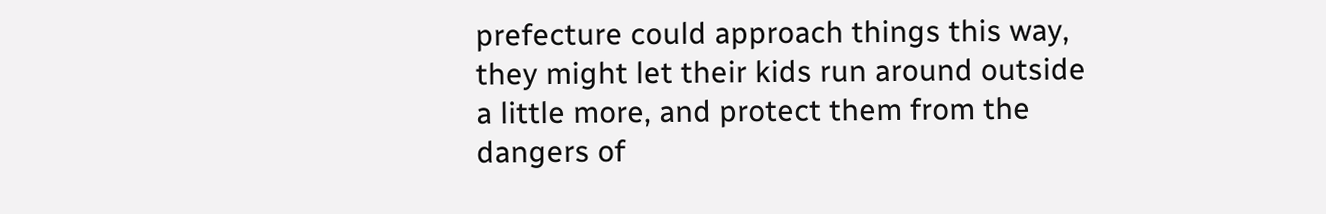prefecture could approach things this way, they might let their kids run around outside a little more, and protect them from the dangers of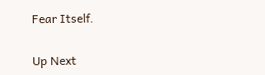Fear Itself.


Up Next